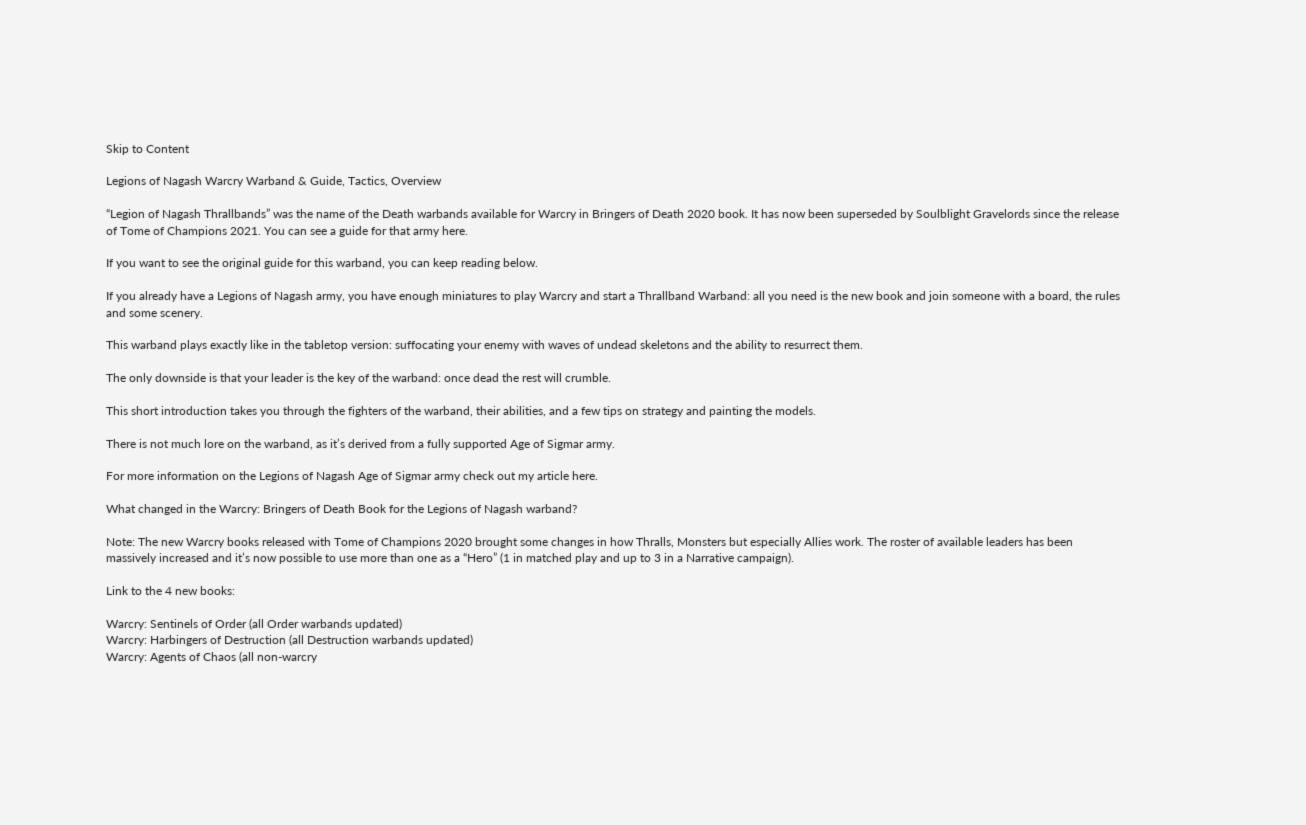Skip to Content

Legions of Nagash Warcry Warband & Guide, Tactics, Overview

“Legion of Nagash Thrallbands” was the name of the Death warbands available for Warcry in Bringers of Death 2020 book. It has now been superseded by Soulblight Gravelords since the release of Tome of Champions 2021. You can see a guide for that army here.

If you want to see the original guide for this warband, you can keep reading below.

If you already have a Legions of Nagash army, you have enough miniatures to play Warcry and start a Thrallband Warband: all you need is the new book and join someone with a board, the rules and some scenery.

This warband plays exactly like in the tabletop version: suffocating your enemy with waves of undead skeletons and the ability to resurrect them.

The only downside is that your leader is the key of the warband: once dead the rest will crumble.

This short introduction takes you through the fighters of the warband, their abilities, and a few tips on strategy and painting the models.

There is not much lore on the warband, as it’s derived from a fully supported Age of Sigmar army.

For more information on the Legions of Nagash Age of Sigmar army check out my article here.

What changed in the Warcry: Bringers of Death Book for the Legions of Nagash warband?

Note: The new Warcry books released with Tome of Champions 2020 brought some changes in how Thralls, Monsters but especially Allies work. The roster of available leaders has been massively increased and it’s now possible to use more than one as a “Hero” (1 in matched play and up to 3 in a Narrative campaign).

Link to the 4 new books:

Warcry: Sentinels of Order (all Order warbands updated)
Warcry: Harbingers of Destruction (all Destruction warbands updated)
Warcry: Agents of Chaos (all non-warcry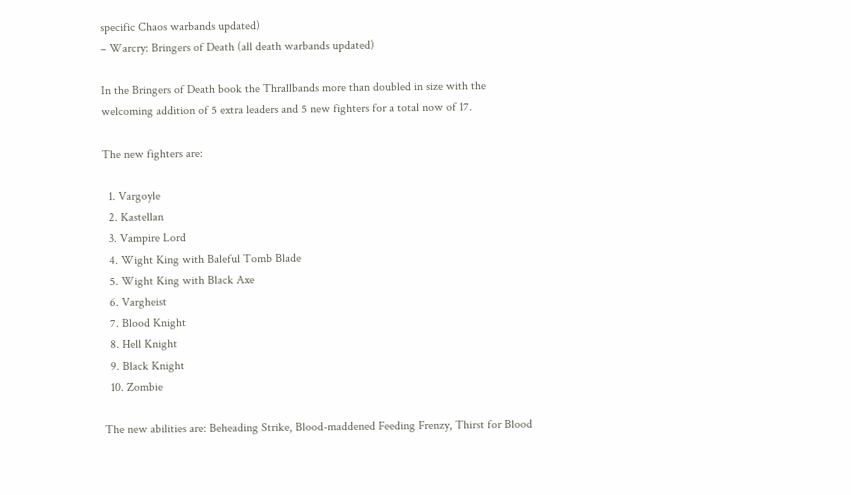specific Chaos warbands updated)
– Warcry: Bringers of Death (all death warbands updated)

In the Bringers of Death book the Thrallbands more than doubled in size with the welcoming addition of 5 extra leaders and 5 new fighters for a total now of 17.

The new fighters are:

  1. Vargoyle
  2. Kastellan
  3. Vampire Lord
  4. Wight King with Baleful Tomb Blade
  5. Wight King with Black Axe
  6. Vargheist
  7. Blood Knight
  8. Hell Knight
  9. Black Knight
  10. Zombie

The new abilities are: Beheading Strike, Blood-maddened Feeding Frenzy, Thirst for Blood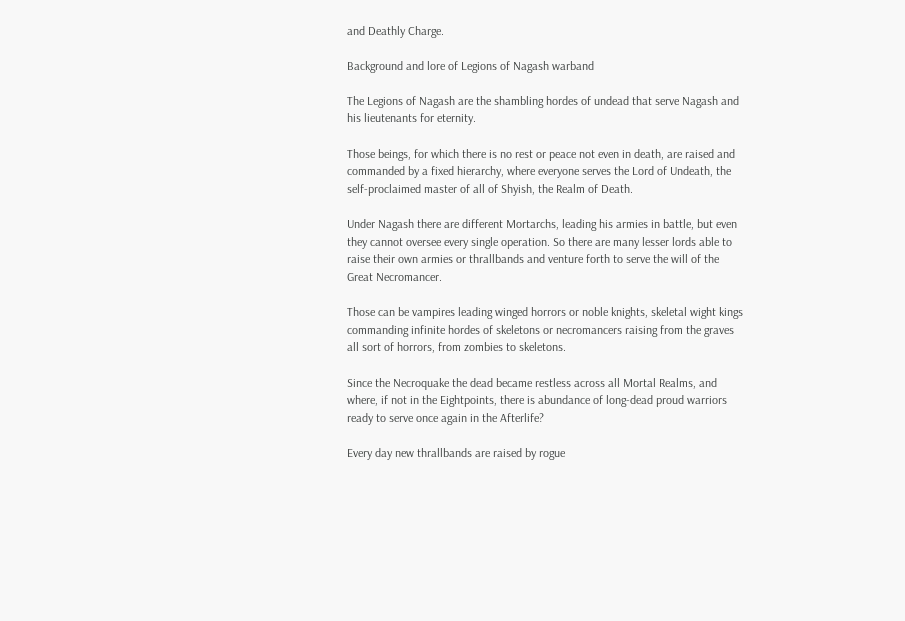and Deathly Charge.

Background and lore of Legions of Nagash warband

The Legions of Nagash are the shambling hordes of undead that serve Nagash and his lieutenants for eternity.

Those beings, for which there is no rest or peace not even in death, are raised and commanded by a fixed hierarchy, where everyone serves the Lord of Undeath, the self-proclaimed master of all of Shyish, the Realm of Death.

Under Nagash there are different Mortarchs, leading his armies in battle, but even they cannot oversee every single operation. So there are many lesser lords able to raise their own armies or thrallbands and venture forth to serve the will of the Great Necromancer.

Those can be vampires leading winged horrors or noble knights, skeletal wight kings commanding infinite hordes of skeletons or necromancers raising from the graves all sort of horrors, from zombies to skeletons.

Since the Necroquake the dead became restless across all Mortal Realms, and where, if not in the Eightpoints, there is abundance of long-dead proud warriors ready to serve once again in the Afterlife?

Every day new thrallbands are raised by rogue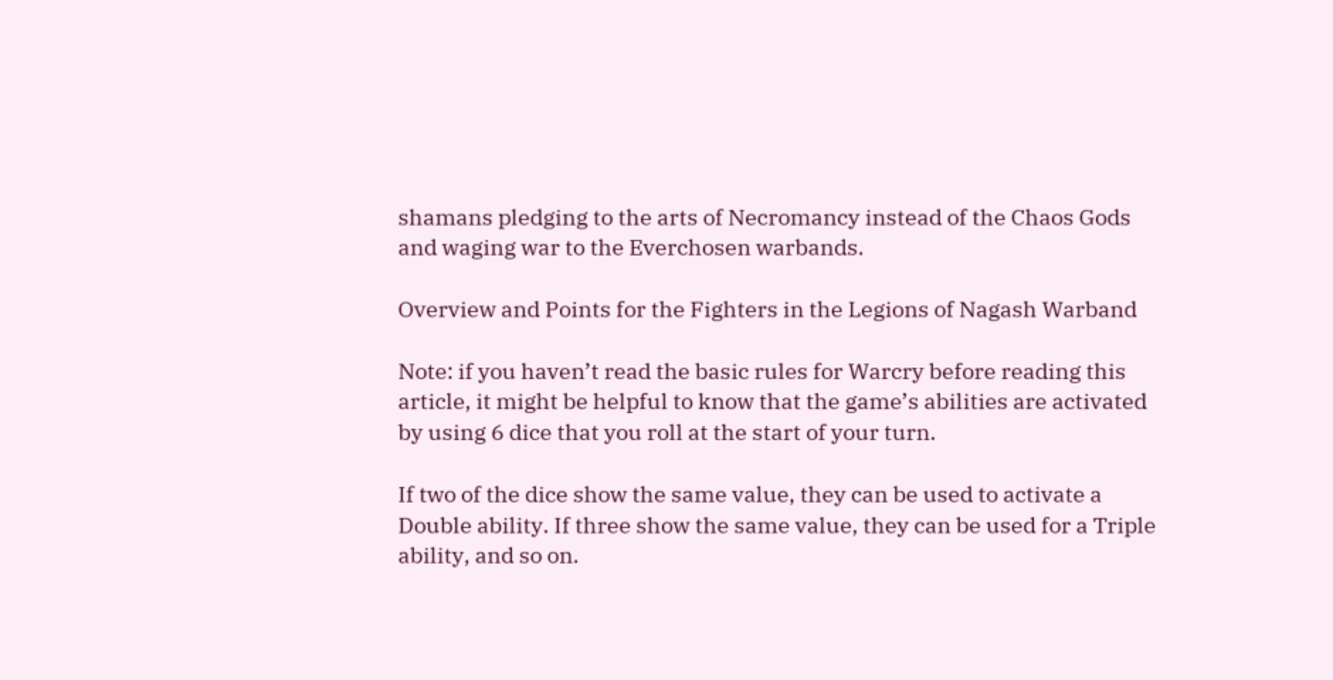shamans pledging to the arts of Necromancy instead of the Chaos Gods and waging war to the Everchosen warbands.

Overview and Points for the Fighters in the Legions of Nagash Warband

Note: if you haven’t read the basic rules for Warcry before reading this article, it might be helpful to know that the game’s abilities are activated by using 6 dice that you roll at the start of your turn.

If two of the dice show the same value, they can be used to activate a Double ability. If three show the same value, they can be used for a Triple ability, and so on.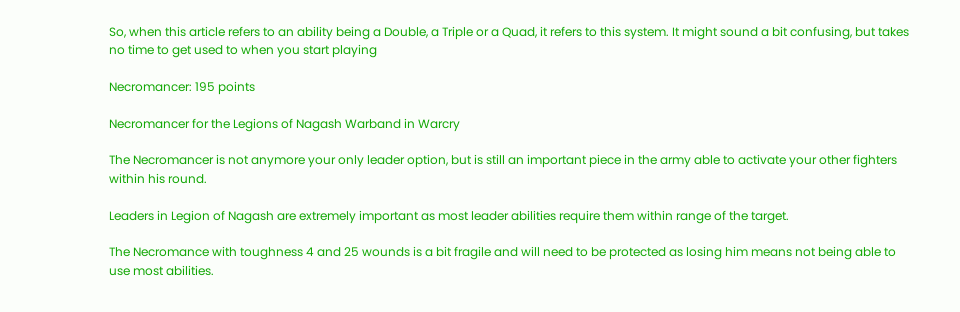So, when this article refers to an ability being a Double, a Triple or a Quad, it refers to this system. It might sound a bit confusing, but takes no time to get used to when you start playing

Necromancer: 195 points

Necromancer for the Legions of Nagash Warband in Warcry

The Necromancer is not anymore your only leader option, but is still an important piece in the army able to activate your other fighters within his round.

Leaders in Legion of Nagash are extremely important as most leader abilities require them within range of the target.

The Necromance with toughness 4 and 25 wounds is a bit fragile and will need to be protected as losing him means not being able to use most abilities.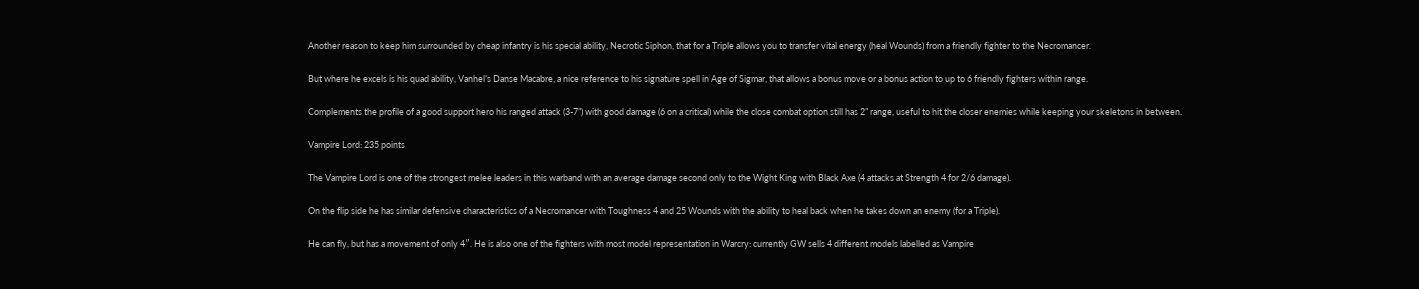Another reason to keep him surrounded by cheap infantry is his special ability, Necrotic Siphon, that for a Triple allows you to transfer vital energy (heal Wounds) from a friendly fighter to the Necromancer.

But where he excels is his quad ability, Vanhel’s Danse Macabre, a nice reference to his signature spell in Age of Sigmar, that allows a bonus move or a bonus action to up to 6 friendly fighters within range.

Complements the profile of a good support hero his ranged attack (3-7”) with good damage (6 on a critical) while the close combat option still has 2” range, useful to hit the closer enemies while keeping your skeletons in between.

Vampire Lord: 235 points

The Vampire Lord is one of the strongest melee leaders in this warband with an average damage second only to the Wight King with Black Axe (4 attacks at Strength 4 for 2/6 damage).

On the flip side he has similar defensive characteristics of a Necromancer with Toughness 4 and 25 Wounds with the ability to heal back when he takes down an enemy (for a Triple).

He can fly, but has a movement of only 4″. He is also one of the fighters with most model representation in Warcry: currently GW sells 4 different models labelled as Vampire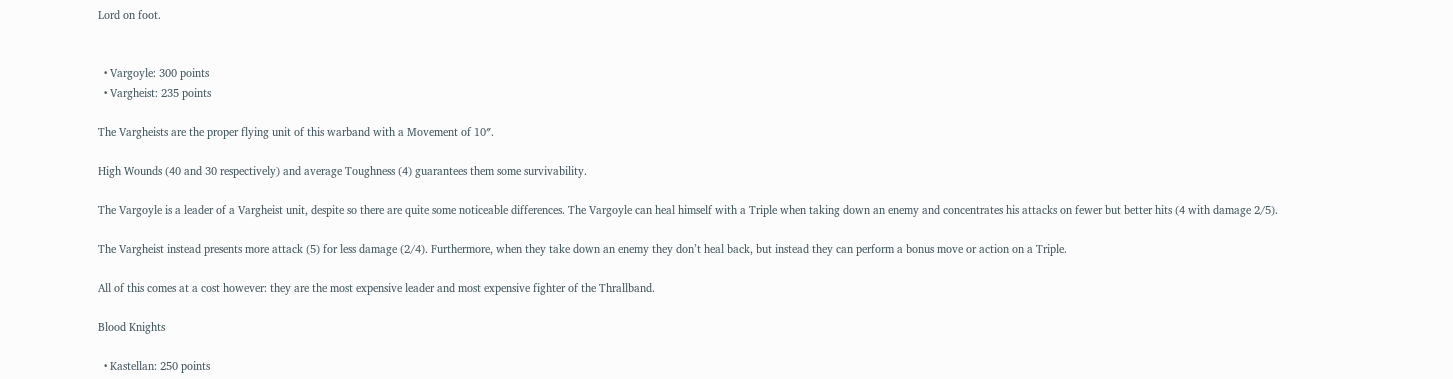Lord on foot.


  • Vargoyle: 300 points
  • Vargheist: 235 points

The Vargheists are the proper flying unit of this warband with a Movement of 10″.

High Wounds (40 and 30 respectively) and average Toughness (4) guarantees them some survivability.

The Vargoyle is a leader of a Vargheist unit, despite so there are quite some noticeable differences. The Vargoyle can heal himself with a Triple when taking down an enemy and concentrates his attacks on fewer but better hits (4 with damage 2/5).

The Vargheist instead presents more attack (5) for less damage (2/4). Furthermore, when they take down an enemy they don’t heal back, but instead they can perform a bonus move or action on a Triple.

All of this comes at a cost however: they are the most expensive leader and most expensive fighter of the Thrallband.

Blood Knights

  • Kastellan: 250 points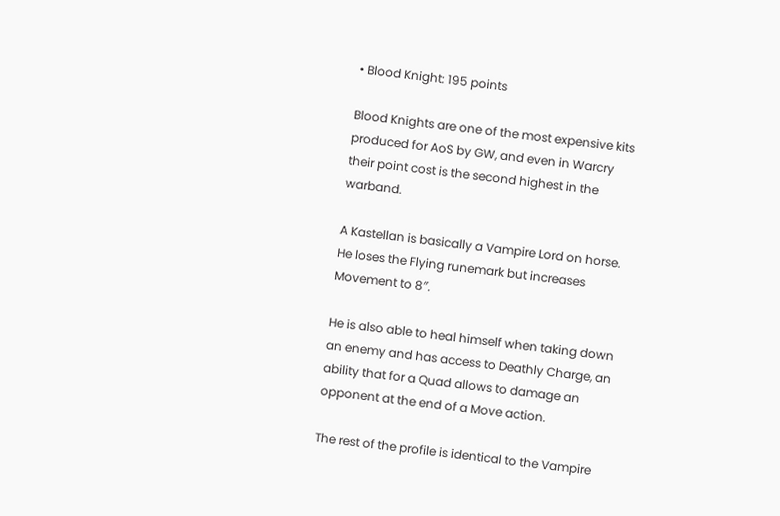• Blood Knight: 195 points

Blood Knights are one of the most expensive kits produced for AoS by GW, and even in Warcry their point cost is the second highest in the warband.

A Kastellan is basically a Vampire Lord on horse. He loses the Flying runemark but increases Movement to 8″.

He is also able to heal himself when taking down an enemy and has access to Deathly Charge, an ability that for a Quad allows to damage an opponent at the end of a Move action.

The rest of the profile is identical to the Vampire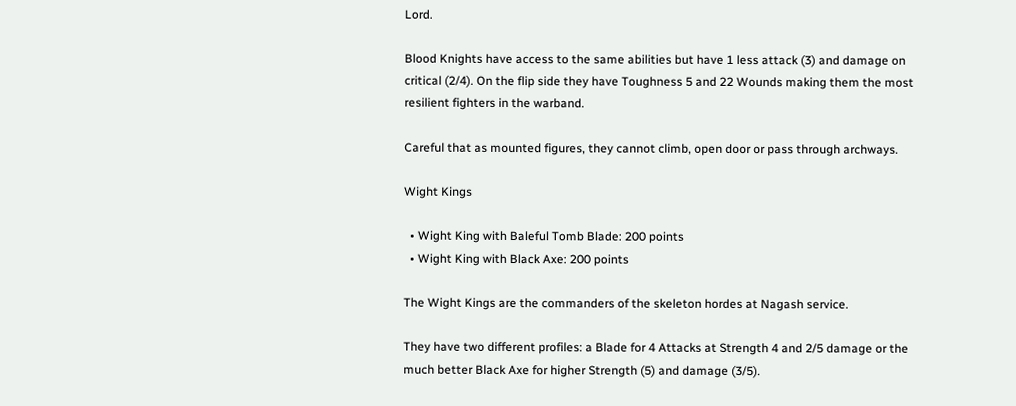Lord.

Blood Knights have access to the same abilities but have 1 less attack (3) and damage on critical (2/4). On the flip side they have Toughness 5 and 22 Wounds making them the most resilient fighters in the warband.

Careful that as mounted figures, they cannot climb, open door or pass through archways.

Wight Kings

  • Wight King with Baleful Tomb Blade: 200 points
  • Wight King with Black Axe: 200 points

The Wight Kings are the commanders of the skeleton hordes at Nagash service.

They have two different profiles: a Blade for 4 Attacks at Strength 4 and 2/5 damage or the much better Black Axe for higher Strength (5) and damage (3/5).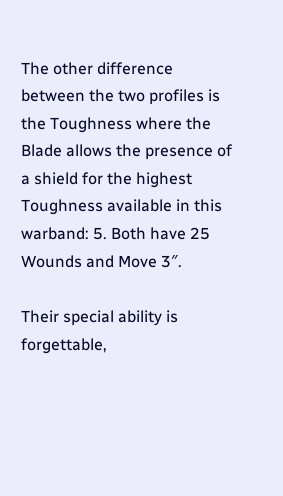The other difference between the two profiles is the Toughness where the Blade allows the presence of a shield for the highest Toughness available in this warband: 5. Both have 25 Wounds and Move 3″.

Their special ability is forgettable,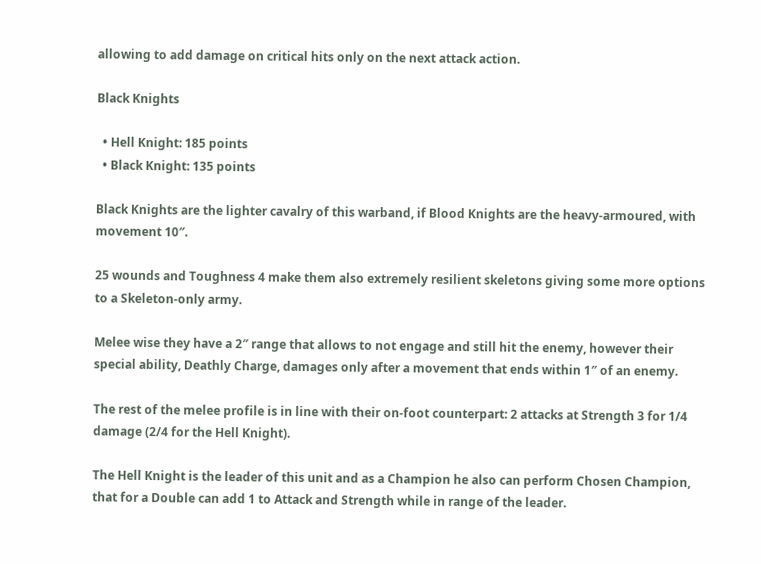allowing to add damage on critical hits only on the next attack action.

Black Knights

  • Hell Knight: 185 points
  • Black Knight: 135 points

Black Knights are the lighter cavalry of this warband, if Blood Knights are the heavy-armoured, with movement 10″.

25 wounds and Toughness 4 make them also extremely resilient skeletons giving some more options to a Skeleton-only army.

Melee wise they have a 2″ range that allows to not engage and still hit the enemy, however their special ability, Deathly Charge, damages only after a movement that ends within 1″ of an enemy.

The rest of the melee profile is in line with their on-foot counterpart: 2 attacks at Strength 3 for 1/4 damage (2/4 for the Hell Knight).

The Hell Knight is the leader of this unit and as a Champion he also can perform Chosen Champion, that for a Double can add 1 to Attack and Strength while in range of the leader.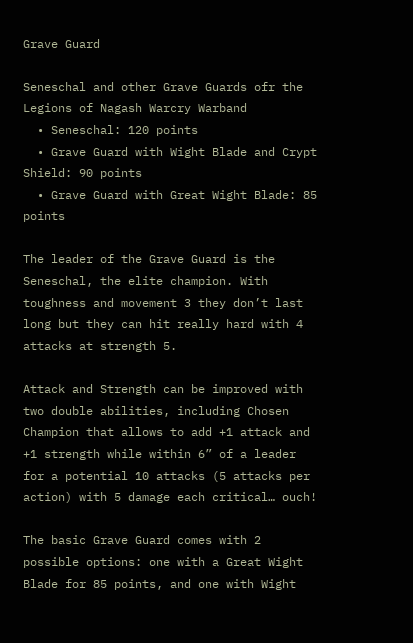Grave Guard

Seneschal and other Grave Guards ofr the Legions of Nagash Warcry Warband
  • Seneschal: 120 points
  • Grave Guard with Wight Blade and Crypt Shield: 90 points
  • Grave Guard with Great Wight Blade: 85 points

The leader of the Grave Guard is the Seneschal, the elite champion. With toughness and movement 3 they don’t last long but they can hit really hard with 4 attacks at strength 5.

Attack and Strength can be improved with two double abilities, including Chosen Champion that allows to add +1 attack and +1 strength while within 6” of a leader for a potential 10 attacks (5 attacks per action) with 5 damage each critical… ouch!

The basic Grave Guard comes with 2 possible options: one with a Great Wight Blade for 85 points, and one with Wight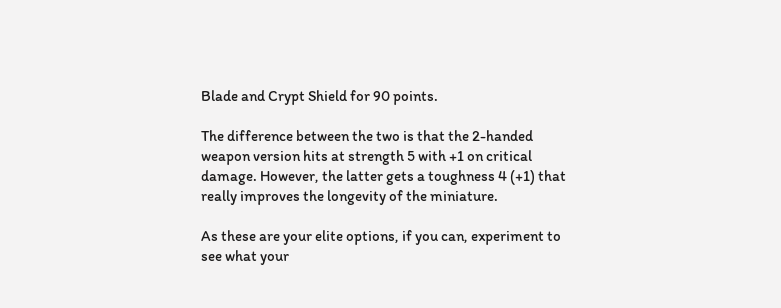Blade and Crypt Shield for 90 points.

The difference between the two is that the 2-handed weapon version hits at strength 5 with +1 on critical damage. However, the latter gets a toughness 4 (+1) that really improves the longevity of the miniature.

As these are your elite options, if you can, experiment to see what your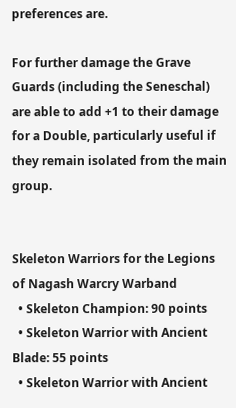preferences are.

For further damage the Grave Guards (including the Seneschal) are able to add +1 to their damage for a Double, particularly useful if they remain isolated from the main group.


Skeleton Warriors for the Legions of Nagash Warcry Warband
  • Skeleton Champion: 90 points
  • Skeleton Warrior with Ancient Blade: 55 points
  • Skeleton Warrior with Ancient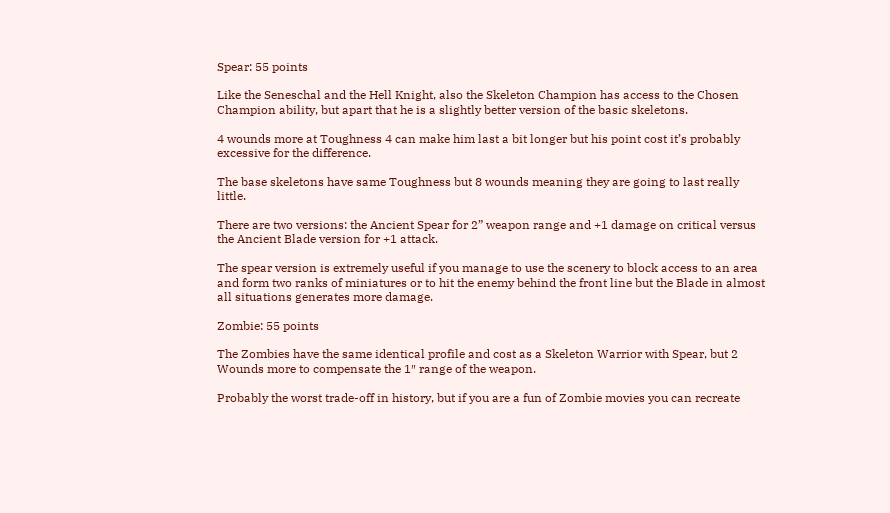Spear: 55 points

Like the Seneschal and the Hell Knight, also the Skeleton Champion has access to the Chosen Champion ability, but apart that he is a slightly better version of the basic skeletons.

4 wounds more at Toughness 4 can make him last a bit longer but his point cost it’s probably excessive for the difference.

The base skeletons have same Toughness but 8 wounds meaning they are going to last really little.

There are two versions: the Ancient Spear for 2” weapon range and +1 damage on critical versus the Ancient Blade version for +1 attack.

The spear version is extremely useful if you manage to use the scenery to block access to an area and form two ranks of miniatures or to hit the enemy behind the front line but the Blade in almost all situations generates more damage.

Zombie: 55 points

The Zombies have the same identical profile and cost as a Skeleton Warrior with Spear, but 2 Wounds more to compensate the 1″ range of the weapon.

Probably the worst trade-off in history, but if you are a fun of Zombie movies you can recreate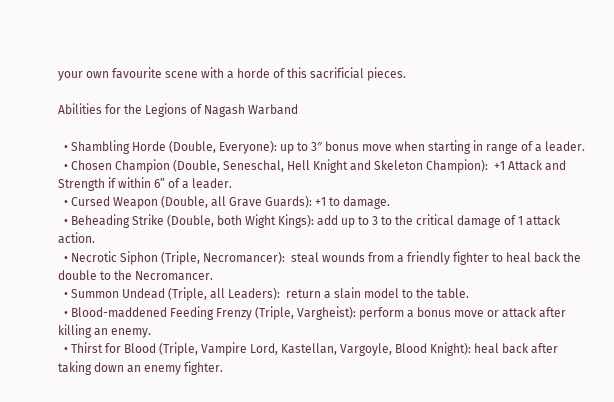your own favourite scene with a horde of this sacrificial pieces.

Abilities for the Legions of Nagash Warband

  • Shambling Horde (Double, Everyone): up to 3″ bonus move when starting in range of a leader.
  • Chosen Champion (Double, Seneschal, Hell Knight and Skeleton Champion):  +1 Attack and Strength if within 6” of a leader.
  • Cursed Weapon (Double, all Grave Guards): +1 to damage.
  • Beheading Strike (Double, both Wight Kings): add up to 3 to the critical damage of 1 attack action.
  • Necrotic Siphon (Triple, Necromancer):  steal wounds from a friendly fighter to heal back the double to the Necromancer.
  • Summon Undead (Triple, all Leaders):  return a slain model to the table.
  • Blood-maddened Feeding Frenzy (Triple, Vargheist): perform a bonus move or attack after killing an enemy.
  • Thirst for Blood (Triple, Vampire Lord, Kastellan, Vargoyle, Blood Knight): heal back after taking down an enemy fighter.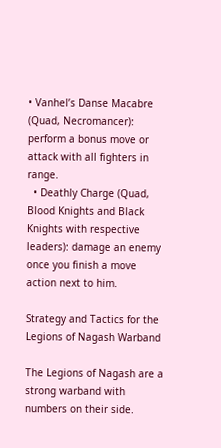• Vanhel’s Danse Macabre (Quad, Necromancer):  perform a bonus move or attack with all fighters in range.
  • Deathly Charge (Quad, Blood Knights and Black Knights with respective leaders): damage an enemy once you finish a move action next to him.

Strategy and Tactics for the Legions of Nagash Warband

The Legions of Nagash are a strong warband with numbers on their side.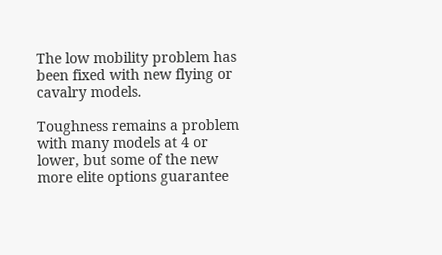The low mobility problem has been fixed with new flying or cavalry models.

Toughness remains a problem with many models at 4 or lower, but some of the new more elite options guarantee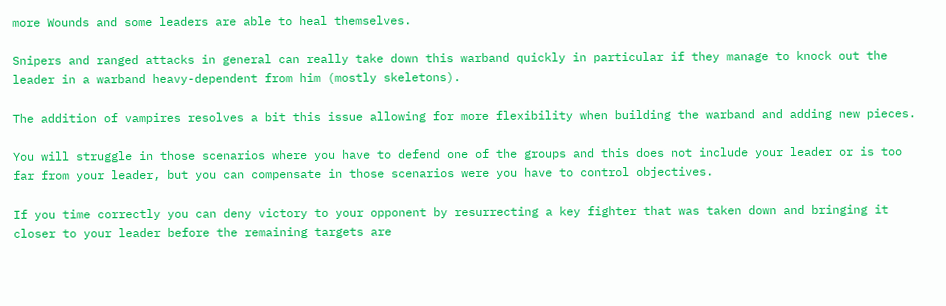more Wounds and some leaders are able to heal themselves.

Snipers and ranged attacks in general can really take down this warband quickly in particular if they manage to knock out the leader in a warband heavy-dependent from him (mostly skeletons).

The addition of vampires resolves a bit this issue allowing for more flexibility when building the warband and adding new pieces.

You will struggle in those scenarios where you have to defend one of the groups and this does not include your leader or is too far from your leader, but you can compensate in those scenarios were you have to control objectives.

If you time correctly you can deny victory to your opponent by resurrecting a key fighter that was taken down and bringing it closer to your leader before the remaining targets are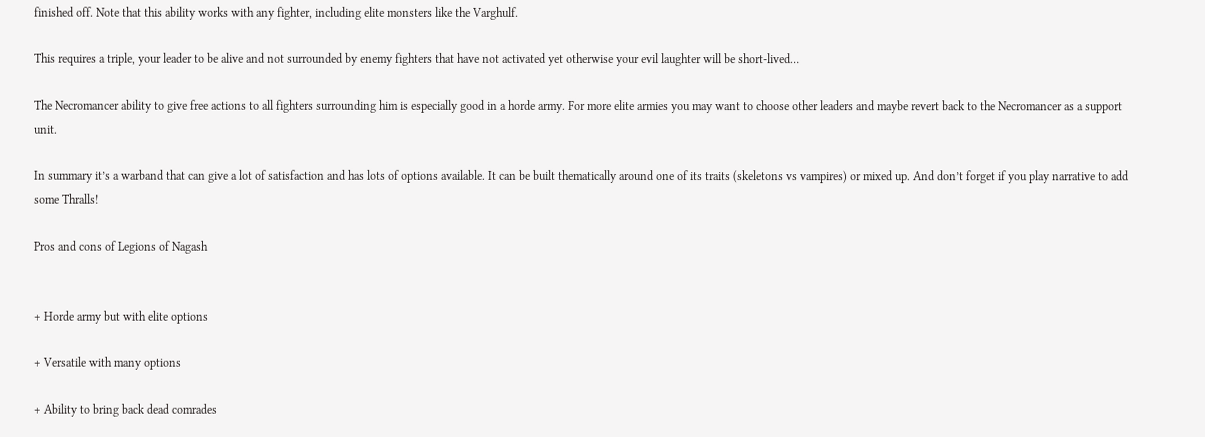finished off. Note that this ability works with any fighter, including elite monsters like the Varghulf.

This requires a triple, your leader to be alive and not surrounded by enemy fighters that have not activated yet otherwise your evil laughter will be short-lived…

The Necromancer ability to give free actions to all fighters surrounding him is especially good in a horde army. For more elite armies you may want to choose other leaders and maybe revert back to the Necromancer as a support unit.

In summary it’s a warband that can give a lot of satisfaction and has lots of options available. It can be built thematically around one of its traits (skeletons vs vampires) or mixed up. And don’t forget if you play narrative to add some Thralls!

Pros and cons of Legions of Nagash


+ Horde army but with elite options

+ Versatile with many options

+ Ability to bring back dead comrades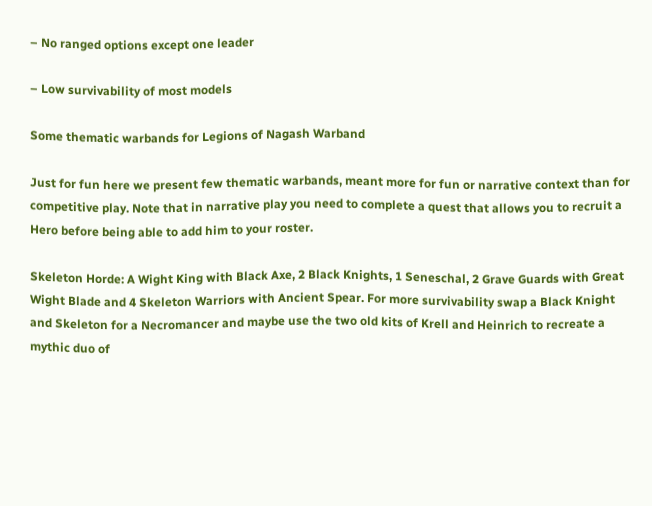– No ranged options except one leader

– Low survivability of most models

Some thematic warbands for Legions of Nagash Warband

Just for fun here we present few thematic warbands, meant more for fun or narrative context than for competitive play. Note that in narrative play you need to complete a quest that allows you to recruit a Hero before being able to add him to your roster.

Skeleton Horde: A Wight King with Black Axe, 2 Black Knights, 1 Seneschal, 2 Grave Guards with Great Wight Blade and 4 Skeleton Warriors with Ancient Spear. For more survivability swap a Black Knight and Skeleton for a Necromancer and maybe use the two old kits of Krell and Heinrich to recreate a mythic duo of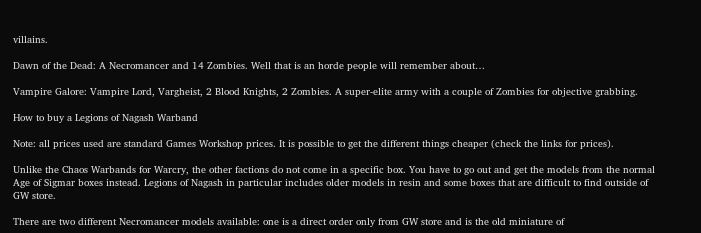villains.

Dawn of the Dead: A Necromancer and 14 Zombies. Well that is an horde people will remember about…

Vampire Galore: Vampire Lord, Vargheist, 2 Blood Knights, 2 Zombies. A super-elite army with a couple of Zombies for objective grabbing.

How to buy a Legions of Nagash Warband

Note: all prices used are standard Games Workshop prices. It is possible to get the different things cheaper (check the links for prices).

Unlike the Chaos Warbands for Warcry, the other factions do not come in a specific box. You have to go out and get the models from the normal Age of Sigmar boxes instead. Legions of Nagash in particular includes older models in resin and some boxes that are difficult to find outside of GW store.

There are two different Necromancer models available: one is a direct order only from GW store and is the old miniature of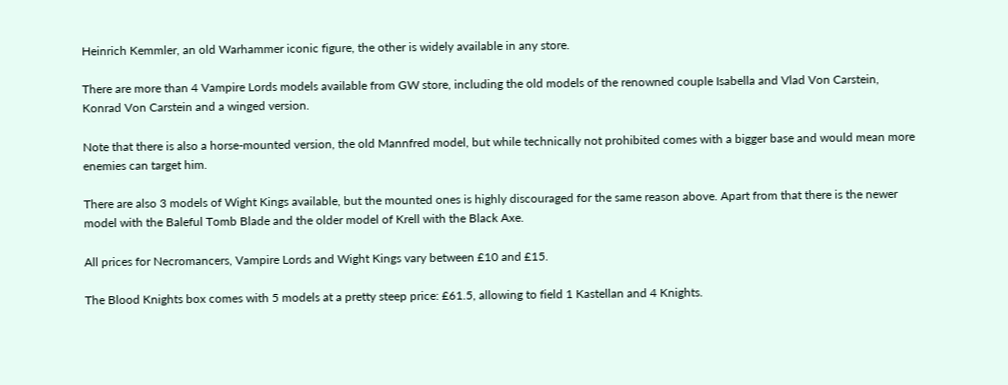Heinrich Kemmler, an old Warhammer iconic figure, the other is widely available in any store.

There are more than 4 Vampire Lords models available from GW store, including the old models of the renowned couple Isabella and Vlad Von Carstein, Konrad Von Carstein and a winged version.

Note that there is also a horse-mounted version, the old Mannfred model, but while technically not prohibited comes with a bigger base and would mean more enemies can target him.

There are also 3 models of Wight Kings available, but the mounted ones is highly discouraged for the same reason above. Apart from that there is the newer model with the Baleful Tomb Blade and the older model of Krell with the Black Axe.

All prices for Necromancers, Vampire Lords and Wight Kings vary between £10 and £15.

The Blood Knights box comes with 5 models at a pretty steep price: £61.5, allowing to field 1 Kastellan and 4 Knights.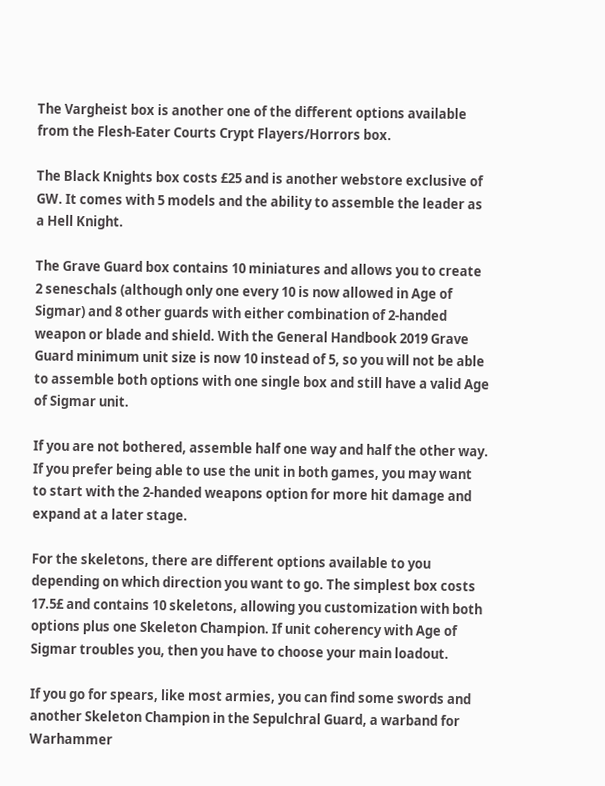The Vargheist box is another one of the different options available from the Flesh-Eater Courts Crypt Flayers/Horrors box.

The Black Knights box costs £25 and is another webstore exclusive of GW. It comes with 5 models and the ability to assemble the leader as a Hell Knight.

The Grave Guard box contains 10 miniatures and allows you to create 2 seneschals (although only one every 10 is now allowed in Age of Sigmar) and 8 other guards with either combination of 2-handed weapon or blade and shield. With the General Handbook 2019 Grave Guard minimum unit size is now 10 instead of 5, so you will not be able to assemble both options with one single box and still have a valid Age of Sigmar unit.

If you are not bothered, assemble half one way and half the other way. If you prefer being able to use the unit in both games, you may want to start with the 2-handed weapons option for more hit damage and expand at a later stage.

For the skeletons, there are different options available to you depending on which direction you want to go. The simplest box costs 17.5£ and contains 10 skeletons, allowing you customization with both options plus one Skeleton Champion. If unit coherency with Age of Sigmar troubles you, then you have to choose your main loadout.

If you go for spears, like most armies, you can find some swords and another Skeleton Champion in the Sepulchral Guard, a warband for Warhammer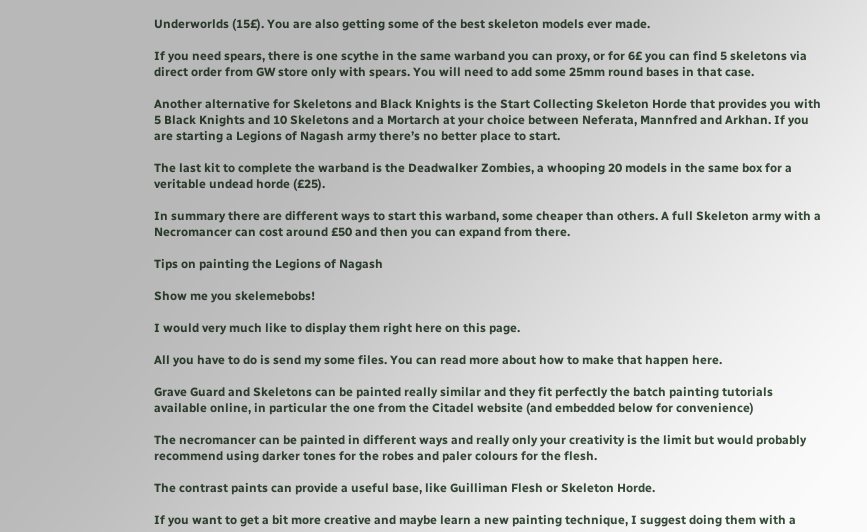Underworlds (15£). You are also getting some of the best skeleton models ever made.

If you need spears, there is one scythe in the same warband you can proxy, or for 6£ you can find 5 skeletons via direct order from GW store only with spears. You will need to add some 25mm round bases in that case.

Another alternative for Skeletons and Black Knights is the Start Collecting Skeleton Horde that provides you with 5 Black Knights and 10 Skeletons and a Mortarch at your choice between Neferata, Mannfred and Arkhan. If you are starting a Legions of Nagash army there’s no better place to start.

The last kit to complete the warband is the Deadwalker Zombies, a whooping 20 models in the same box for a veritable undead horde (£25).

In summary there are different ways to start this warband, some cheaper than others. A full Skeleton army with a Necromancer can cost around £50 and then you can expand from there.

Tips on painting the Legions of Nagash

Show me you skelemebobs!

I would very much like to display them right here on this page.

All you have to do is send my some files. You can read more about how to make that happen here.

Grave Guard and Skeletons can be painted really similar and they fit perfectly the batch painting tutorials available online, in particular the one from the Citadel website (and embedded below for convenience)

The necromancer can be painted in different ways and really only your creativity is the limit but would probably recommend using darker tones for the robes and paler colours for the flesh.

The contrast paints can provide a useful base, like Guilliman Flesh or Skeleton Horde.

If you want to get a bit more creative and maybe learn a new painting technique, I suggest doing them with a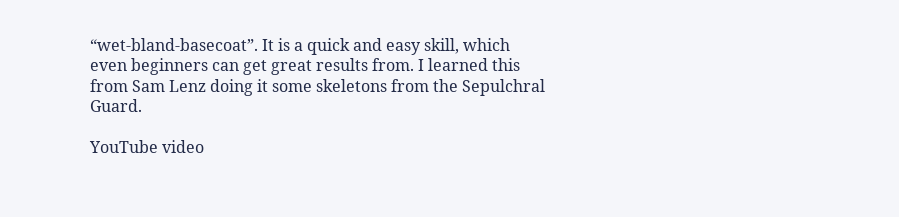“wet-bland-basecoat”. It is a quick and easy skill, which even beginners can get great results from. I learned this from Sam Lenz doing it some skeletons from the Sepulchral Guard.

YouTube video